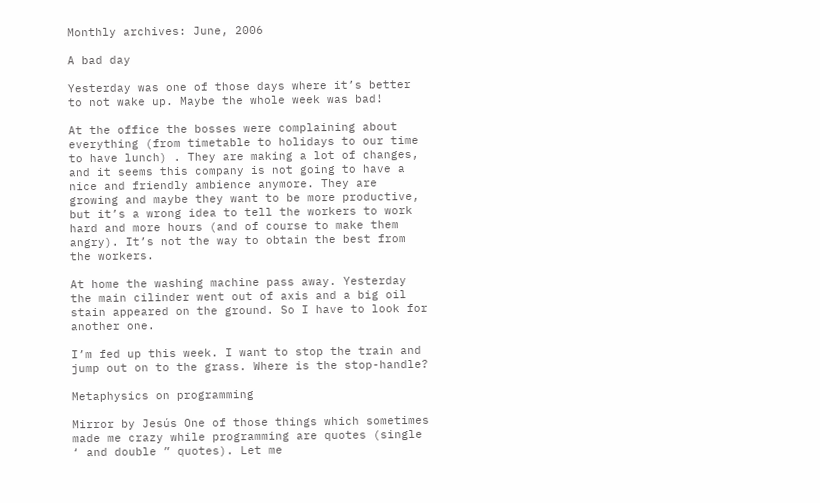Monthly archives: June, 2006

A bad day

Yesterday was one of those days where it’s better to not wake up. Maybe the whole week was bad!

At the office the bosses were complaining about everything (from timetable to holidays to our time to have lunch) . They are making a lot of changes, and it seems this company is not going to have a nice and friendly ambience anymore. They are growing and maybe they want to be more productive, but it’s a wrong idea to tell the workers to work hard and more hours (and of course to make them angry). It’s not the way to obtain the best from the workers.

At home the washing machine pass away. Yesterday the main cilinder went out of axis and a big oil stain appeared on the ground. So I have to look for another one.

I’m fed up this week. I want to stop the train and jump out on to the grass. Where is the stop-handle?

Metaphysics on programming

Mirror by Jesús One of those things which sometimes made me crazy while programming are quotes (single ‘ and double ” quotes). Let me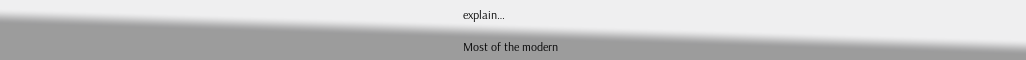explain…

Most of the modern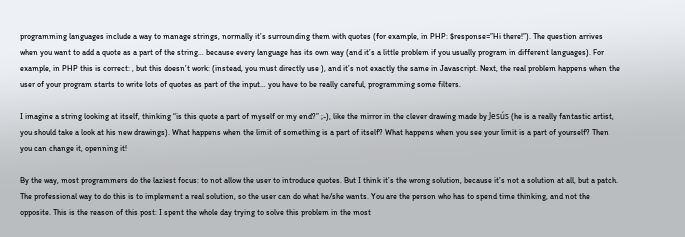programming languages include a way to manage strings, normally it’s surrounding them with quotes (for example, in PHP: $response=”Hi there!”). The question arrives when you want to add a quote as a part of the string… because every language has its own way (and it’s a little problem if you usually program in different languages). For example, in PHP this is correct: , but this doesn’t work: (instead, you must directly use ), and it’s not exactly the same in Javascript. Next, the real problem happens when the user of your program starts to write lots of quotes as part of the input… you have to be really careful, programming some filters.

I imagine a string looking at itself, thinking “is this quote a part of myself or my end?” ;-), like the mirror in the clever drawing made by Jesús (he is a really fantastic artist, you should take a look at his new drawings). What happens when the limit of something is a part of itself? What happens when you see your limit is a part of yourself? Then you can change it, openning it!

By the way, most programmers do the laziest focus: to not allow the user to introduce quotes. But I think it’s the wrong solution, because it’s not a solution at all, but a patch. The professional way to do this is to implement a real solution, so the user can do what he/she wants. You are the person who has to spend time thinking, and not the opposite. This is the reason of this post: I spent the whole day trying to solve this problem in the most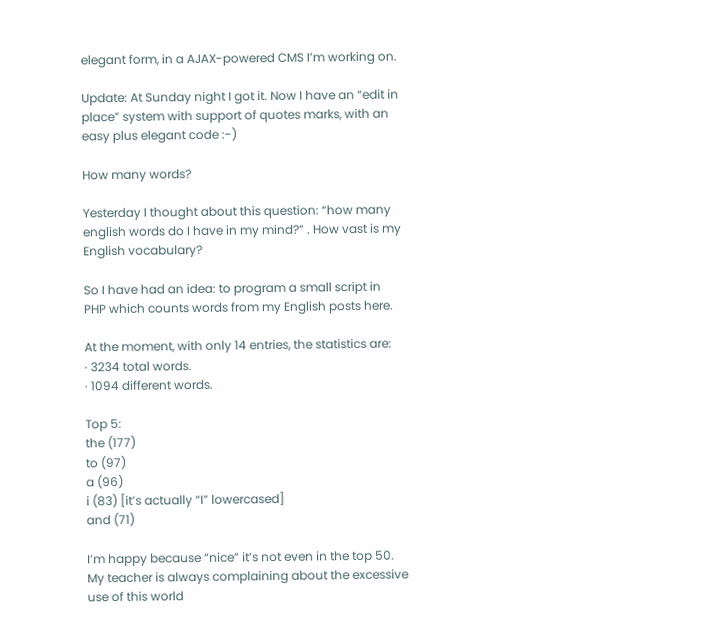elegant form, in a AJAX-powered CMS I’m working on.

Update: At Sunday night I got it. Now I have an “edit in place” system with support of quotes marks, with an easy plus elegant code :-)

How many words?

Yesterday I thought about this question: “how many english words do I have in my mind?” . How vast is my English vocabulary?

So I have had an idea: to program a small script in PHP which counts words from my English posts here.

At the moment, with only 14 entries, the statistics are:
· 3234 total words.
· 1094 different words.

Top 5:
the (177)
to (97)
a (96)
i (83) [it’s actually “I” lowercased]
and (71)

I’m happy because “nice” it’s not even in the top 50. My teacher is always complaining about the excessive use of this world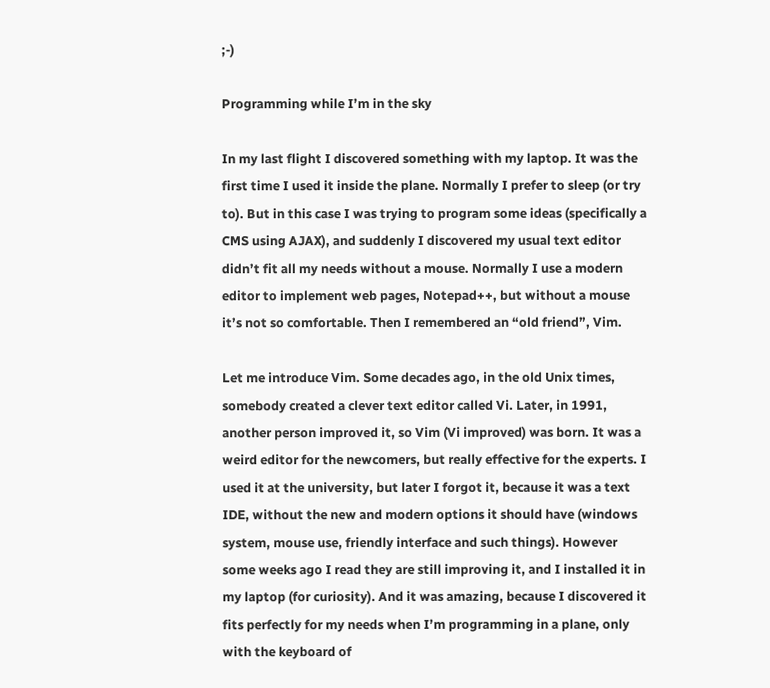;-)

Programming while I’m in the sky

In my last flight I discovered something with my laptop. It was the first time I used it inside the plane. Normally I prefer to sleep (or try to). But in this case I was trying to program some ideas (specifically a CMS using AJAX), and suddenly I discovered my usual text editor didn’t fit all my needs without a mouse. Normally I use a modern editor to implement web pages, Notepad++, but without a mouse it’s not so comfortable. Then I remembered an “old friend”, Vim.

Let me introduce Vim. Some decades ago, in the old Unix times, somebody created a clever text editor called Vi. Later, in 1991, another person improved it, so Vim (Vi improved) was born. It was a weird editor for the newcomers, but really effective for the experts. I used it at the university, but later I forgot it, because it was a text IDE, without the new and modern options it should have (windows system, mouse use, friendly interface and such things). However some weeks ago I read they are still improving it, and I installed it in my laptop (for curiosity). And it was amazing, because I discovered it fits perfectly for my needs when I’m programming in a plane, only with the keyboard of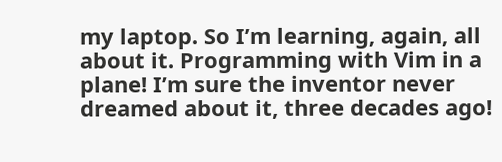my laptop. So I’m learning, again, all about it. Programming with Vim in a plane! I’m sure the inventor never dreamed about it, three decades ago!